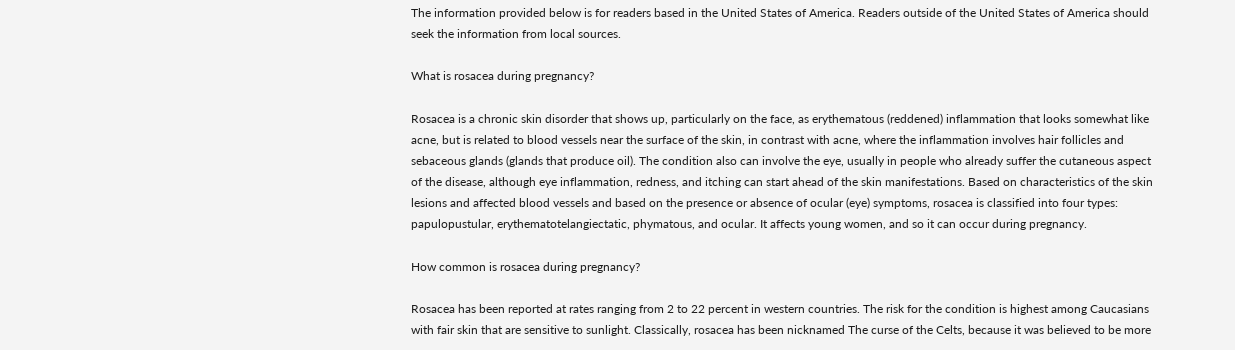The information provided below is for readers based in the United States of America. Readers outside of the United States of America should seek the information from local sources.

What is rosacea during pregnancy?

Rosacea is a chronic skin disorder that shows up, particularly on the face, as erythematous (reddened) inflammation that looks somewhat like acne, but is related to blood vessels near the surface of the skin, in contrast with acne, where the inflammation involves hair follicles and sebaceous glands (glands that produce oil). The condition also can involve the eye, usually in people who already suffer the cutaneous aspect of the disease, although eye inflammation, redness, and itching can start ahead of the skin manifestations. Based on characteristics of the skin lesions and affected blood vessels and based on the presence or absence of ocular (eye) symptoms, rosacea is classified into four types: papulopustular, erythematotelangiectatic, phymatous, and ocular. It affects young women, and so it can occur during pregnancy.

How common is rosacea during pregnancy?

Rosacea has been reported at rates ranging from 2 to 22 percent in western countries. The risk for the condition is highest among Caucasians with fair skin that are sensitive to sunlight. Classically, rosacea has been nicknamed The curse of the Celts, because it was believed to be more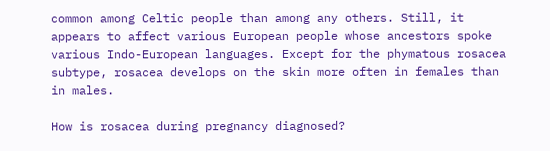common among Celtic people than among any others. Still, it appears to affect various European people whose ancestors spoke various Indo-European languages. Except for the phymatous rosacea subtype, rosacea develops on the skin more often in females than in males.

How is rosacea during pregnancy diagnosed?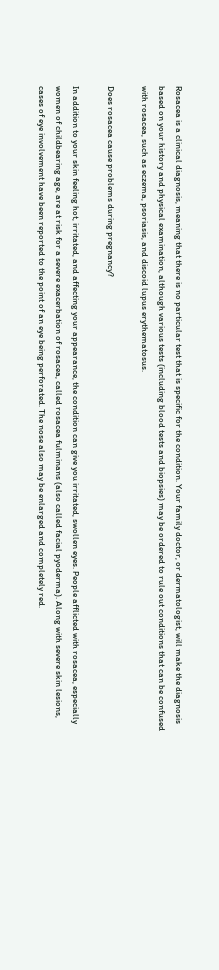Rosacea is a clinical diagnosis, meaning that there is no particular test that is specific for the condition. Your family doctor, or dermatologist, will make the diagnosis based on your history and physical examination, although various tests (including blood tests and biopsies) may be ordered to rule out conditions that can be confused with rosacea, such as eczema, psoriasis, and discoid lupus erythematosus.

Does rosacea cause problems during pregnancy?

In addition to your skin feeling hot, irritated, and affecting your appearance, the condition can give you irritated, swollen eyes. People afflicted with rosacea, especially women of childbearing age, are at risk for a severe exacerbation of rosacea, called rosacea fulminans (also called facial pyoderma). Along with severe skin lesions, cases of eye involvement have been reported to the point of an eye being perforated. The nose also may be enlarged and completely red.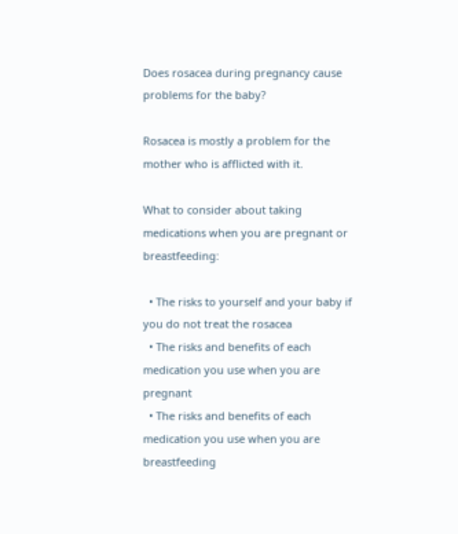Does rosacea during pregnancy cause problems for the baby?

Rosacea is mostly a problem for the mother who is afflicted with it.

What to consider about taking medications when you are pregnant or breastfeeding:

  • The risks to yourself and your baby if you do not treat the rosacea
  • The risks and benefits of each medication you use when you are pregnant
  • The risks and benefits of each medication you use when you are breastfeeding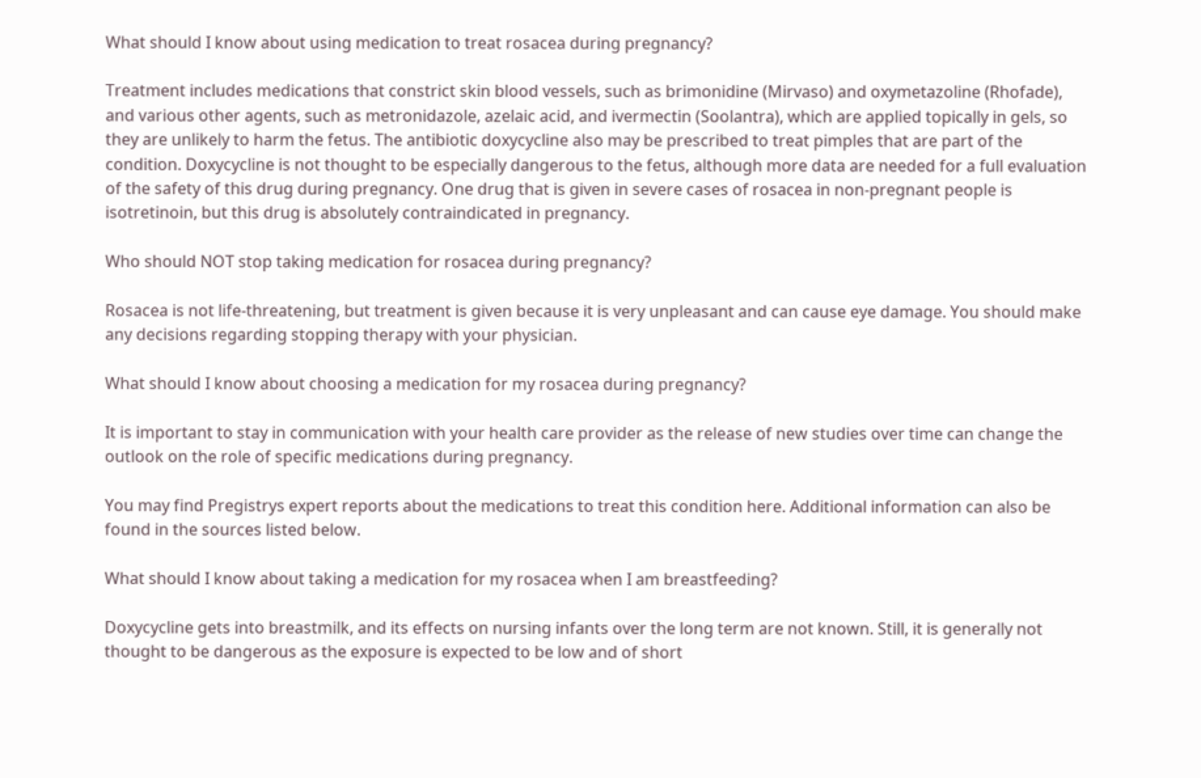What should I know about using medication to treat rosacea during pregnancy?

Treatment includes medications that constrict skin blood vessels, such as brimonidine (Mirvaso) and oxymetazoline (Rhofade), and various other agents, such as metronidazole, azelaic acid, and ivermectin (Soolantra), which are applied topically in gels, so they are unlikely to harm the fetus. The antibiotic doxycycline also may be prescribed to treat pimples that are part of the condition. Doxycycline is not thought to be especially dangerous to the fetus, although more data are needed for a full evaluation of the safety of this drug during pregnancy. One drug that is given in severe cases of rosacea in non-pregnant people is isotretinoin, but this drug is absolutely contraindicated in pregnancy.

Who should NOT stop taking medication for rosacea during pregnancy?

Rosacea is not life-threatening, but treatment is given because it is very unpleasant and can cause eye damage. You should make any decisions regarding stopping therapy with your physician.

What should I know about choosing a medication for my rosacea during pregnancy?

It is important to stay in communication with your health care provider as the release of new studies over time can change the outlook on the role of specific medications during pregnancy.

You may find Pregistrys expert reports about the medications to treat this condition here. Additional information can also be found in the sources listed below.

What should I know about taking a medication for my rosacea when I am breastfeeding?

Doxycycline gets into breastmilk, and its effects on nursing infants over the long term are not known. Still, it is generally not thought to be dangerous as the exposure is expected to be low and of short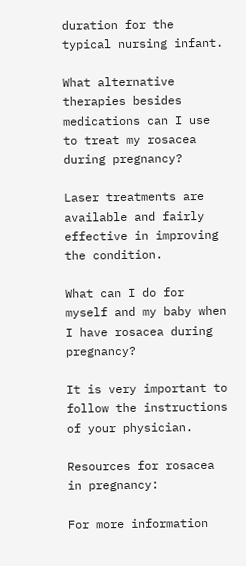duration for the typical nursing infant.

What alternative therapies besides medications can I use to treat my rosacea during pregnancy?

Laser treatments are available and fairly effective in improving the condition.

What can I do for myself and my baby when I have rosacea during pregnancy?

It is very important to follow the instructions of your physician.

Resources for rosacea in pregnancy:

For more information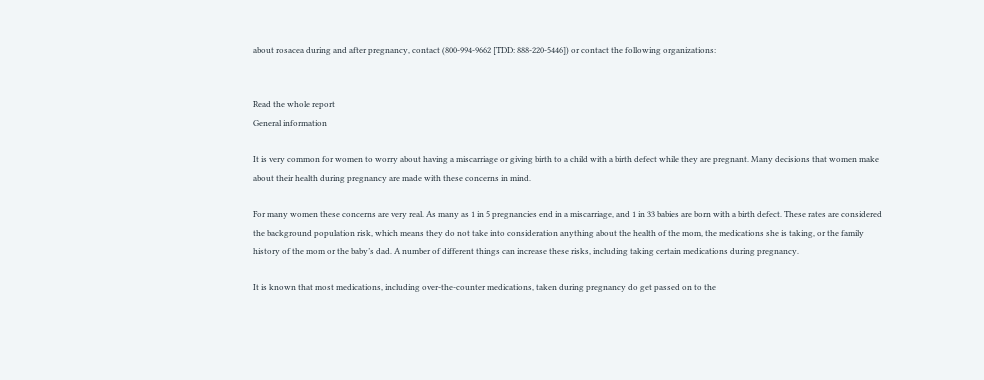about rosacea during and after pregnancy, contact (800-994-9662 [TDD: 888-220-5446]) or contact the following organizations:


Read the whole report
General information

It is very common for women to worry about having a miscarriage or giving birth to a child with a birth defect while they are pregnant. Many decisions that women make about their health during pregnancy are made with these concerns in mind.

For many women these concerns are very real. As many as 1 in 5 pregnancies end in a miscarriage, and 1 in 33 babies are born with a birth defect. These rates are considered the background population risk, which means they do not take into consideration anything about the health of the mom, the medications she is taking, or the family history of the mom or the baby’s dad. A number of different things can increase these risks, including taking certain medications during pregnancy.

It is known that most medications, including over-the-counter medications, taken during pregnancy do get passed on to the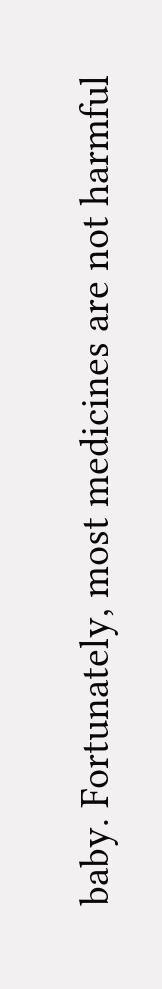baby. Fortunately, most medicines are not harmful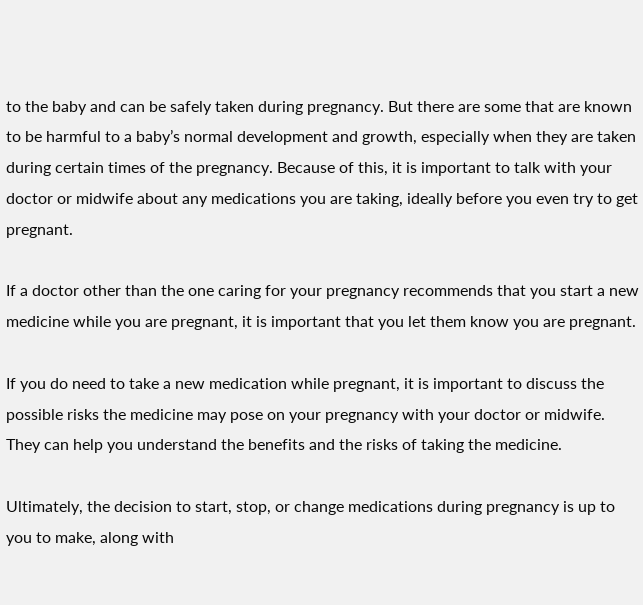to the baby and can be safely taken during pregnancy. But there are some that are known to be harmful to a baby’s normal development and growth, especially when they are taken during certain times of the pregnancy. Because of this, it is important to talk with your doctor or midwife about any medications you are taking, ideally before you even try to get pregnant.

If a doctor other than the one caring for your pregnancy recommends that you start a new medicine while you are pregnant, it is important that you let them know you are pregnant.

If you do need to take a new medication while pregnant, it is important to discuss the possible risks the medicine may pose on your pregnancy with your doctor or midwife. They can help you understand the benefits and the risks of taking the medicine.

Ultimately, the decision to start, stop, or change medications during pregnancy is up to you to make, along with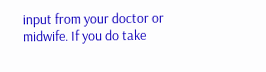input from your doctor or midwife. If you do take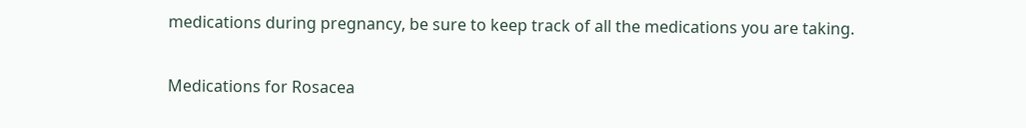medications during pregnancy, be sure to keep track of all the medications you are taking.

Medications for Rosacea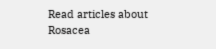Read articles about Rosacea